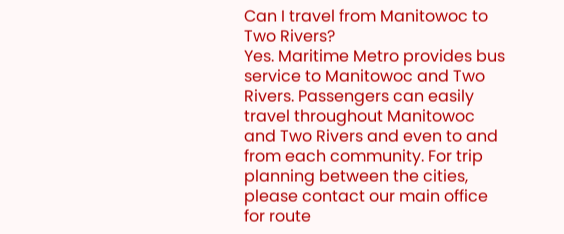Can I travel from Manitowoc to Two Rivers?
Yes. Maritime Metro provides bus service to Manitowoc and Two Rivers. Passengers can easily travel throughout Manitowoc and Two Rivers and even to and from each community. For trip planning between the cities, please contact our main office for route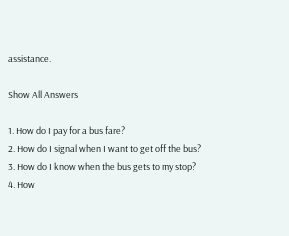assistance.

Show All Answers

1. How do I pay for a bus fare?
2. How do I signal when I want to get off the bus?
3. How do I know when the bus gets to my stop?
4. How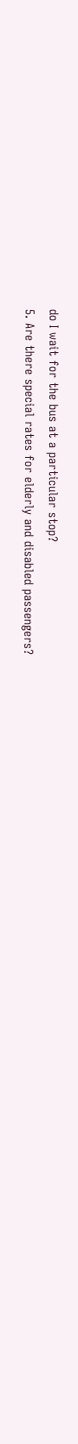do I wait for the bus at a particular stop?
5. Are there special rates for elderly and disabled passengers?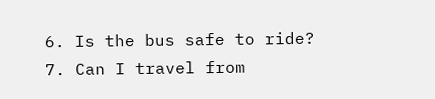6. Is the bus safe to ride?
7. Can I travel from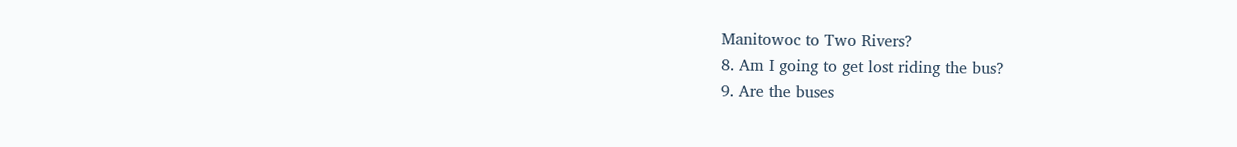Manitowoc to Two Rivers?
8. Am I going to get lost riding the bus?
9. Are the buses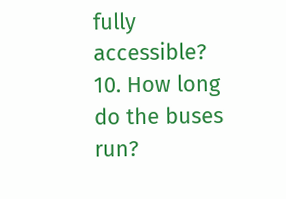fully accessible?
10. How long do the buses run?